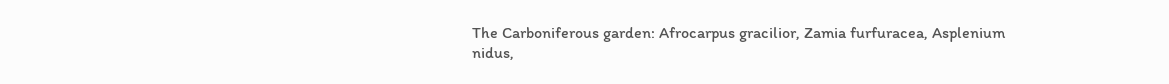The Carboniferous garden: Afrocarpus gracilior, Zamia furfuracea, Asplenium
nidus,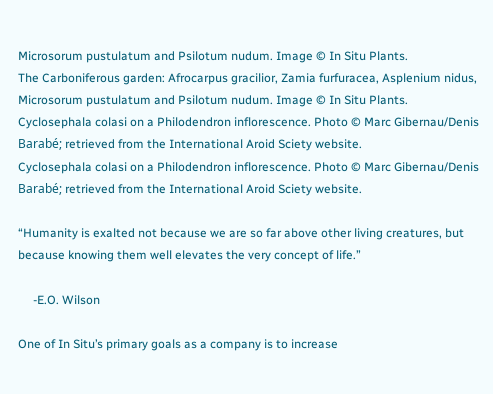Microsorum pustulatum and Psilotum nudum. Image © In Situ Plants.
The Carboniferous garden: Afrocarpus gracilior, Zamia furfuracea, Asplenium nidus, Microsorum pustulatum and Psilotum nudum. Image © In Situ Plants.
Cyclosephala colasi on a Philodendron inflorescence. Photo © Marc Gibernau/Denis Barabé; retrieved from the International Aroid Sciety website.
Cyclosephala colasi on a Philodendron inflorescence. Photo © Marc Gibernau/Denis Barabé; retrieved from the International Aroid Sciety website.

“Humanity is exalted not because we are so far above other living creatures, but because knowing them well elevates the very concept of life.”

     -E.O. Wilson

One of In Situ’s primary goals as a company is to increase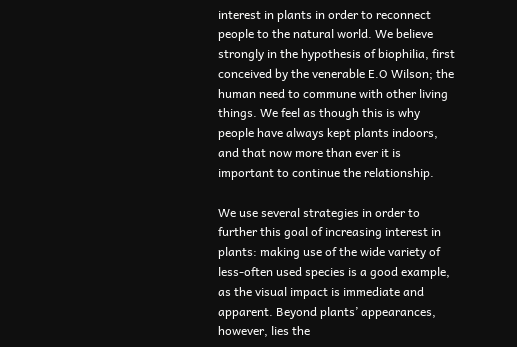interest in plants in order to reconnect people to the natural world. We believe strongly in the hypothesis of biophilia, first conceived by the venerable E.O Wilson; the human need to commune with other living things. We feel as though this is why people have always kept plants indoors, and that now more than ever it is important to continue the relationship.

We use several strategies in order to further this goal of increasing interest in plants: making use of the wide variety of less-often used species is a good example, as the visual impact is immediate and apparent. Beyond plants’ appearances, however, lies the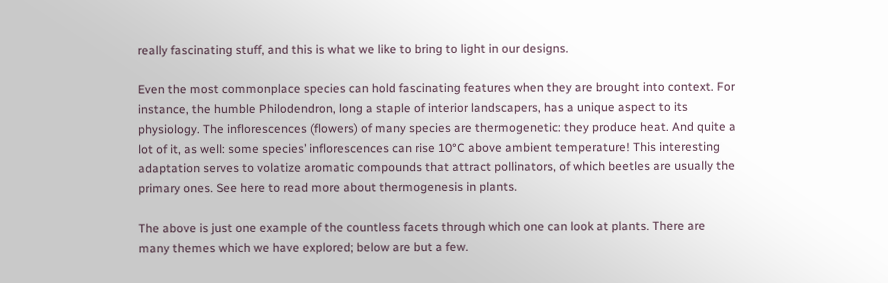really fascinating stuff, and this is what we like to bring to light in our designs.

Even the most commonplace species can hold fascinating features when they are brought into context. For instance, the humble Philodendron, long a staple of interior landscapers, has a unique aspect to its physiology. The inflorescences (flowers) of many species are thermogenetic: they produce heat. And quite a lot of it, as well: some species’ inflorescences can rise 10°C above ambient temperature! This interesting adaptation serves to volatize aromatic compounds that attract pollinators, of which beetles are usually the primary ones. See here to read more about thermogenesis in plants.

The above is just one example of the countless facets through which one can look at plants. There are many themes which we have explored; below are but a few.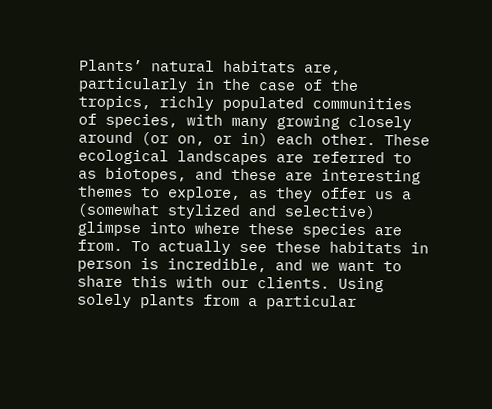Plants’ natural habitats are, particularly in the case of the tropics, richly populated communities of species, with many growing closely around (or on, or in) each other. These ecological landscapes are referred to as biotopes, and these are interesting themes to explore, as they offer us a (somewhat stylized and selective) glimpse into where these species are from. To actually see these habitats in person is incredible, and we want to share this with our clients. Using solely plants from a particular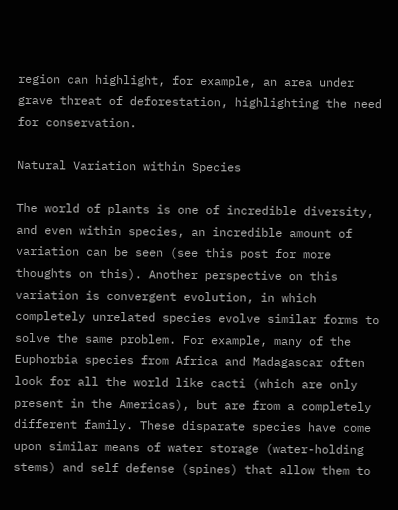region can highlight, for example, an area under grave threat of deforestation, highlighting the need for conservation.

Natural Variation within Species

The world of plants is one of incredible diversity, and even within species, an incredible amount of variation can be seen (see this post for more thoughts on this). Another perspective on this variation is convergent evolution, in which completely unrelated species evolve similar forms to solve the same problem. For example, many of the Euphorbia species from Africa and Madagascar often look for all the world like cacti (which are only present in the Americas), but are from a completely different family. These disparate species have come upon similar means of water storage (water-holding stems) and self defense (spines) that allow them to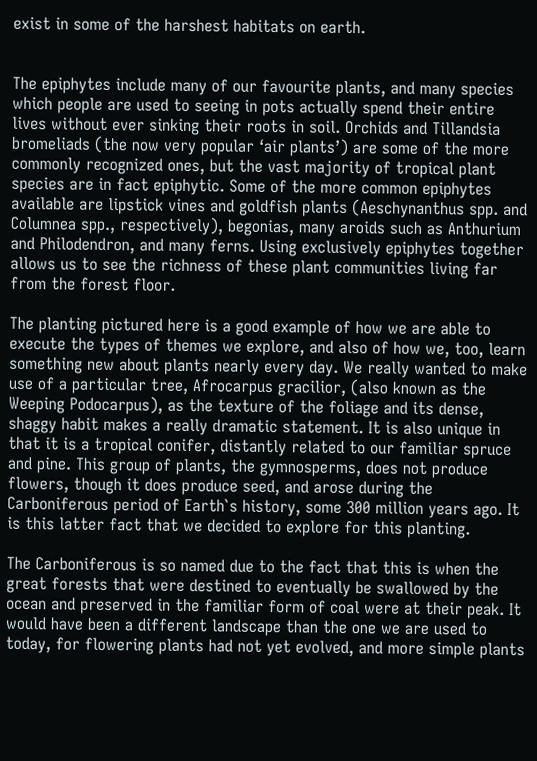exist in some of the harshest habitats on earth.


The epiphytes include many of our favourite plants, and many species which people are used to seeing in pots actually spend their entire lives without ever sinking their roots in soil. Orchids and Tillandsia bromeliads (the now very popular ‘air plants’) are some of the more commonly recognized ones, but the vast majority of tropical plant species are in fact epiphytic. Some of the more common epiphytes available are lipstick vines and goldfish plants (Aeschynanthus spp. and Columnea spp., respectively), begonias, many aroids such as Anthurium and Philodendron, and many ferns. Using exclusively epiphytes together allows us to see the richness of these plant communities living far from the forest floor.

The planting pictured here is a good example of how we are able to execute the types of themes we explore, and also of how we, too, learn something new about plants nearly every day. We really wanted to make use of a particular tree, Afrocarpus gracilior, (also known as the Weeping Podocarpus), as the texture of the foliage and its dense, shaggy habit makes a really dramatic statement. It is also unique in that it is a tropical conifer, distantly related to our familiar spruce and pine. This group of plants, the gymnosperms, does not produce flowers, though it does produce seed, and arose during the Carboniferous period of Earth`s history, some 300 million years ago. It is this latter fact that we decided to explore for this planting.

The Carboniferous is so named due to the fact that this is when the great forests that were destined to eventually be swallowed by the ocean and preserved in the familiar form of coal were at their peak. It would have been a different landscape than the one we are used to today, for flowering plants had not yet evolved, and more simple plants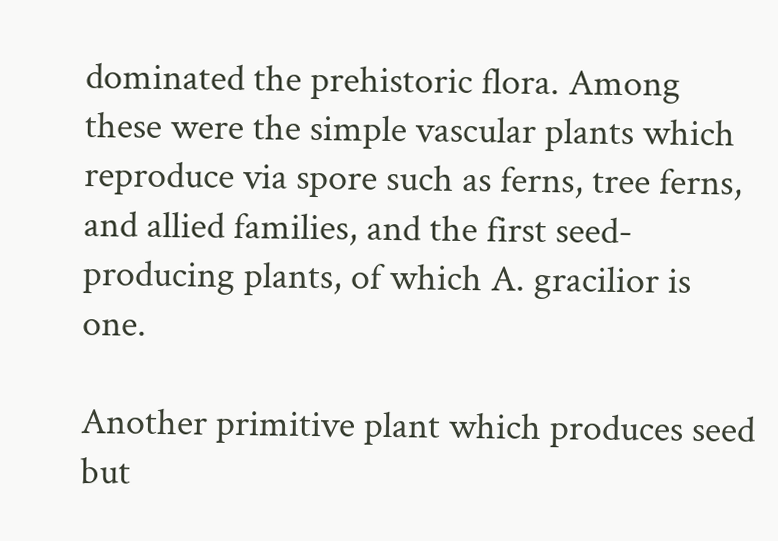dominated the prehistoric flora. Among these were the simple vascular plants which reproduce via spore such as ferns, tree ferns, and allied families, and the first seed-producing plants, of which A. gracilior is one.

Another primitive plant which produces seed but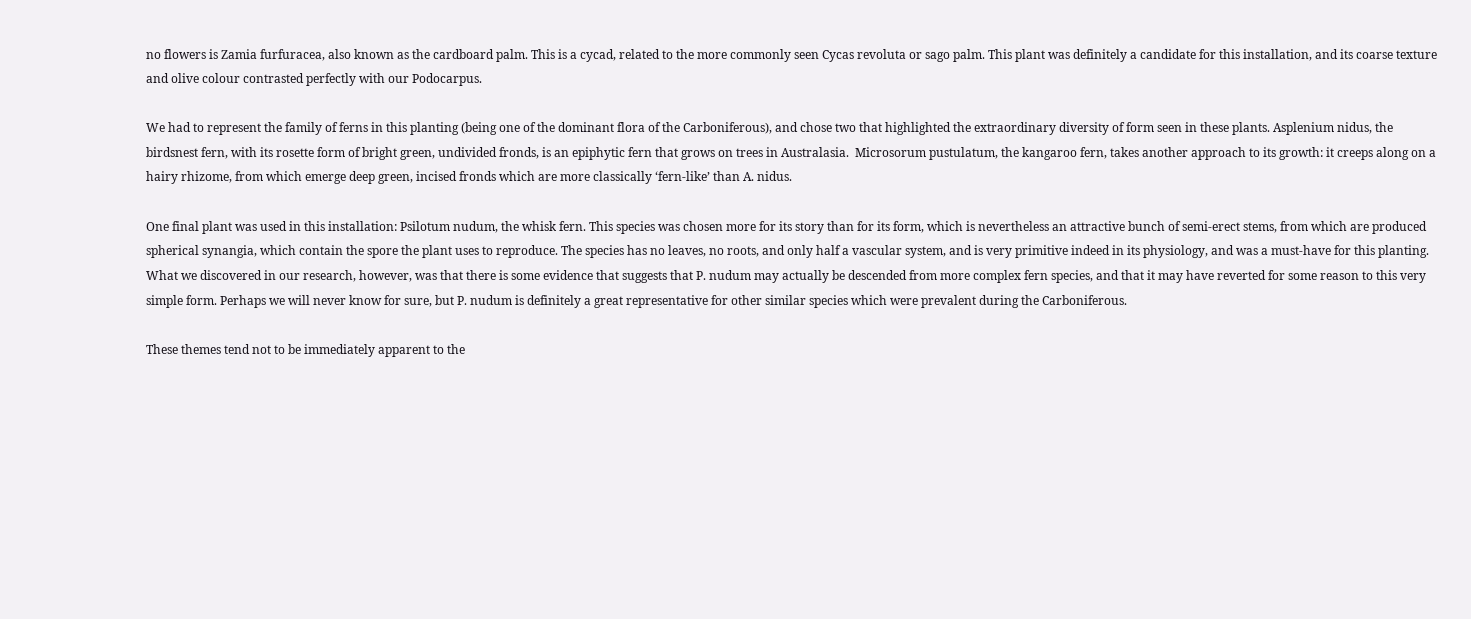no flowers is Zamia furfuracea, also known as the cardboard palm. This is a cycad, related to the more commonly seen Cycas revoluta or sago palm. This plant was definitely a candidate for this installation, and its coarse texture and olive colour contrasted perfectly with our Podocarpus.

We had to represent the family of ferns in this planting (being one of the dominant flora of the Carboniferous), and chose two that highlighted the extraordinary diversity of form seen in these plants. Asplenium nidus, the birdsnest fern, with its rosette form of bright green, undivided fronds, is an epiphytic fern that grows on trees in Australasia.  Microsorum pustulatum, the kangaroo fern, takes another approach to its growth: it creeps along on a hairy rhizome, from which emerge deep green, incised fronds which are more classically ‘fern-like’ than A. nidus.

One final plant was used in this installation: Psilotum nudum, the whisk fern. This species was chosen more for its story than for its form, which is nevertheless an attractive bunch of semi-erect stems, from which are produced spherical synangia, which contain the spore the plant uses to reproduce. The species has no leaves, no roots, and only half a vascular system, and is very primitive indeed in its physiology, and was a must-have for this planting. What we discovered in our research, however, was that there is some evidence that suggests that P. nudum may actually be descended from more complex fern species, and that it may have reverted for some reason to this very simple form. Perhaps we will never know for sure, but P. nudum is definitely a great representative for other similar species which were prevalent during the Carboniferous.

These themes tend not to be immediately apparent to the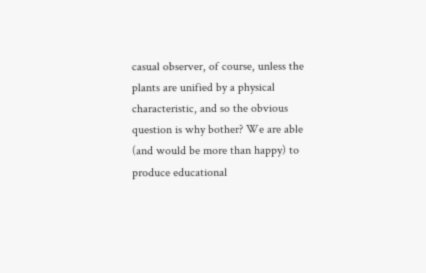casual observer, of course, unless the plants are unified by a physical characteristic, and so the obvious question is why bother? We are able (and would be more than happy) to produce educational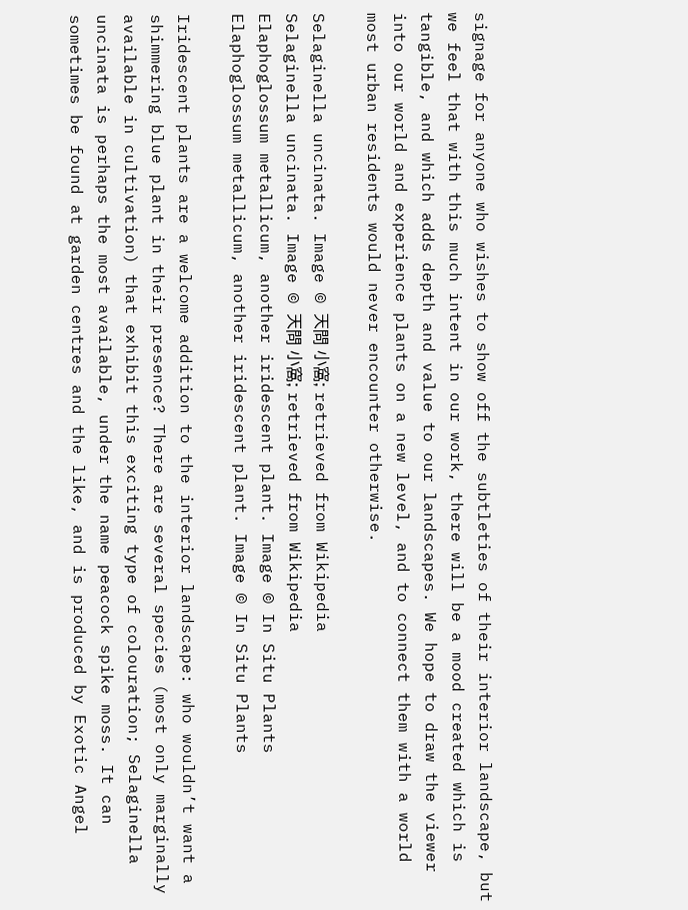signage for anyone who wishes to show off the subtleties of their interior landscape, but we feel that with this much intent in our work, there will be a mood created which is tangible, and which adds depth and value to our landscapes. We hope to draw the viewer into our world and experience plants on a new level, and to connect them with a world most urban residents would never encounter otherwise.

Selaginella uncinata. Image © 天問 小窩; retrieved from Wikipedia
Selaginella uncinata. Image © 天問 小窩; retrieved from Wikipedia
Elaphoglossum metallicum, another iridescent plant. Image © In Situ Plants
Elaphoglossum metallicum, another iridescent plant. Image © In Situ Plants

Iridescent plants are a welcome addition to the interior landscape: who wouldn’t want a shimmering blue plant in their presence? There are several species (most only marginally available in cultivation) that exhibit this exciting type of colouration; Selaginella uncinata is perhaps the most available, under the name peacock spike moss. It can sometimes be found at garden centres and the like, and is produced by Exotic Angel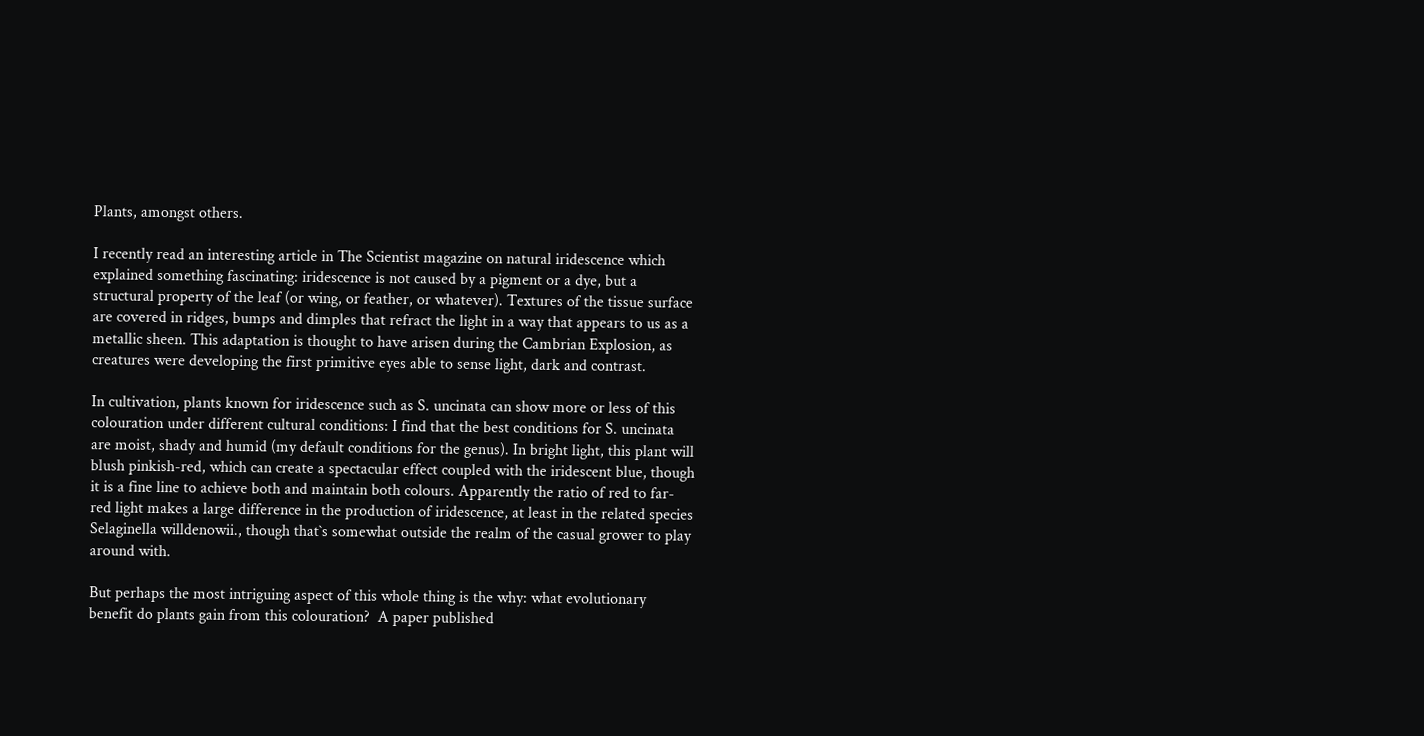Plants, amongst others.

I recently read an interesting article in The Scientist magazine on natural iridescence which explained something fascinating: iridescence is not caused by a pigment or a dye, but a structural property of the leaf (or wing, or feather, or whatever). Textures of the tissue surface are covered in ridges, bumps and dimples that refract the light in a way that appears to us as a metallic sheen. This adaptation is thought to have arisen during the Cambrian Explosion, as creatures were developing the first primitive eyes able to sense light, dark and contrast.

In cultivation, plants known for iridescence such as S. uncinata can show more or less of this colouration under different cultural conditions: I find that the best conditions for S. uncinata are moist, shady and humid (my default conditions for the genus). In bright light, this plant will blush pinkish-red, which can create a spectacular effect coupled with the iridescent blue, though it is a fine line to achieve both and maintain both colours. Apparently the ratio of red to far-red light makes a large difference in the production of iridescence, at least in the related species Selaginella willdenowii., though that`s somewhat outside the realm of the casual grower to play around with.

But perhaps the most intriguing aspect of this whole thing is the why: what evolutionary benefit do plants gain from this colouration?  A paper published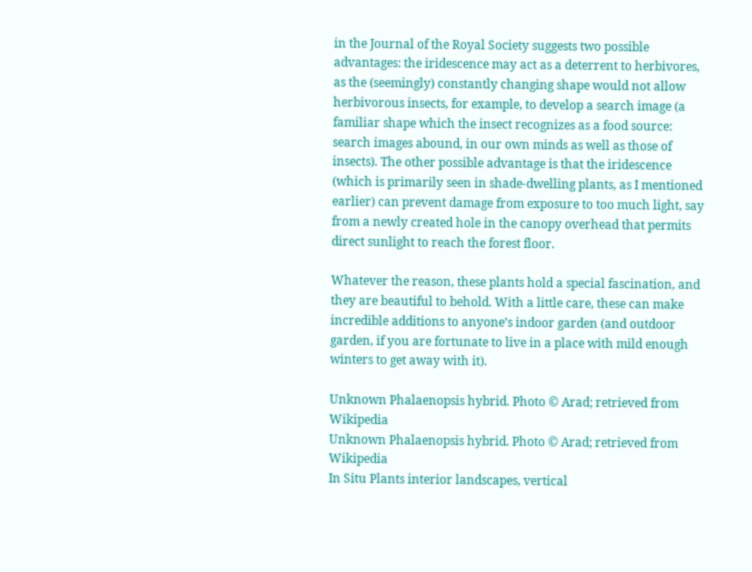in the Journal of the Royal Society suggests two possible advantages: the iridescence may act as a deterrent to herbivores, as the (seemingly) constantly changing shape would not allow herbivorous insects, for example, to develop a search image (a familiar shape which the insect recognizes as a food source: search images abound, in our own minds as well as those of insects). The other possible advantage is that the iridescence (which is primarily seen in shade-dwelling plants, as I mentioned earlier) can prevent damage from exposure to too much light, say from a newly created hole in the canopy overhead that permits direct sunlight to reach the forest floor.

Whatever the reason, these plants hold a special fascination, and they are beautiful to behold. With a little care, these can make incredible additions to anyone’s indoor garden (and outdoor garden, if you are fortunate to live in a place with mild enough winters to get away with it).

Unknown Phalaenopsis hybrid. Photo © Arad; retrieved from Wikipedia
Unknown Phalaenopsis hybrid. Photo © Arad; retrieved from Wikipedia
In Situ Plants interior landscapes, vertical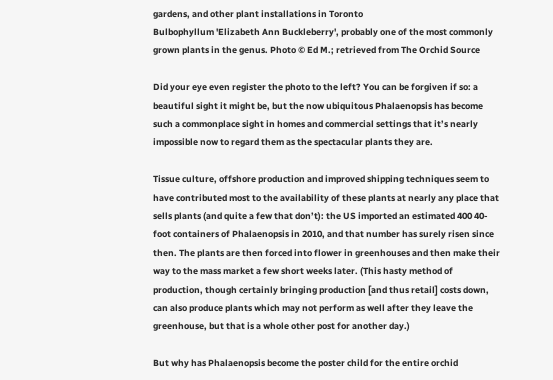gardens, and other plant installations in Toronto
Bulbophyllum 'Elizabeth Ann Buckleberry', probably one of the most commonly grown plants in the genus. Photo © Ed M.; retrieved from The Orchid Source

Did your eye even register the photo to the left? You can be forgiven if so: a beautiful sight it might be, but the now ubiquitous Phalaenopsis has become such a commonplace sight in homes and commercial settings that it’s nearly impossible now to regard them as the spectacular plants they are.

Tissue culture, offshore production and improved shipping techniques seem to have contributed most to the availability of these plants at nearly any place that sells plants (and quite a few that don’t): the US imported an estimated 400 40-foot containers of Phalaenopsis in 2010, and that number has surely risen since then. The plants are then forced into flower in greenhouses and then make their way to the mass market a few short weeks later. (This hasty method of production, though certainly bringing production [and thus retail] costs down, can also produce plants which may not perform as well after they leave the greenhouse, but that is a whole other post for another day.)

But why has Phalaenopsis become the poster child for the entire orchid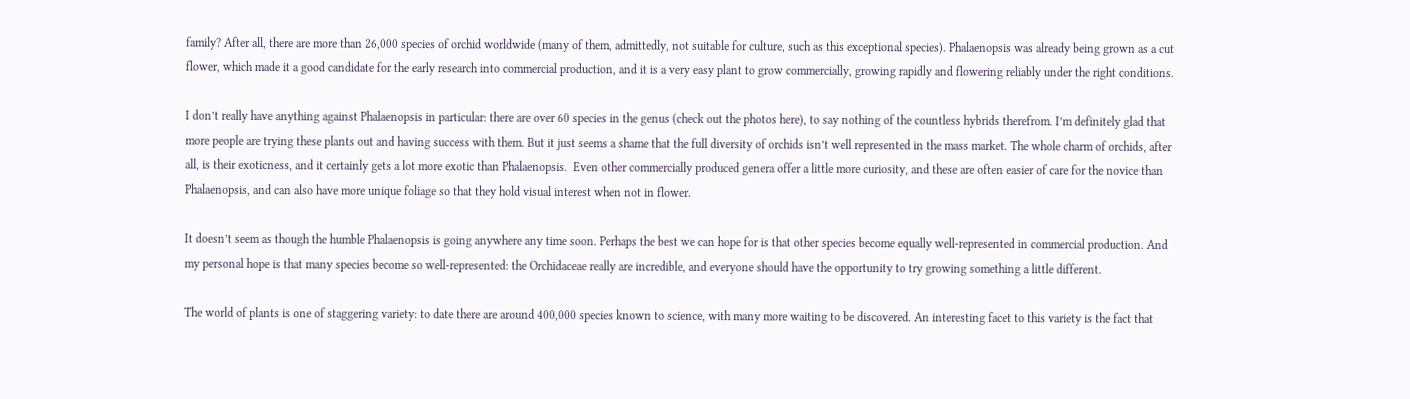family? After all, there are more than 26,000 species of orchid worldwide (many of them, admittedly, not suitable for culture, such as this exceptional species). Phalaenopsis was already being grown as a cut flower, which made it a good candidate for the early research into commercial production, and it is a very easy plant to grow commercially, growing rapidly and flowering reliably under the right conditions.

I don’t really have anything against Phalaenopsis in particular: there are over 60 species in the genus (check out the photos here), to say nothing of the countless hybrids therefrom. I’m definitely glad that more people are trying these plants out and having success with them. But it just seems a shame that the full diversity of orchids isn’t well represented in the mass market. The whole charm of orchids, after all, is their exoticness, and it certainly gets a lot more exotic than Phalaenopsis.  Even other commercially produced genera offer a little more curiosity, and these are often easier of care for the novice than Phalaenopsis, and can also have more unique foliage so that they hold visual interest when not in flower.

It doesn’t seem as though the humble Phalaenopsis is going anywhere any time soon. Perhaps the best we can hope for is that other species become equally well-represented in commercial production. And my personal hope is that many species become so well-represented: the Orchidaceae really are incredible, and everyone should have the opportunity to try growing something a little different.

The world of plants is one of staggering variety: to date there are around 400,000 species known to science, with many more waiting to be discovered. An interesting facet to this variety is the fact that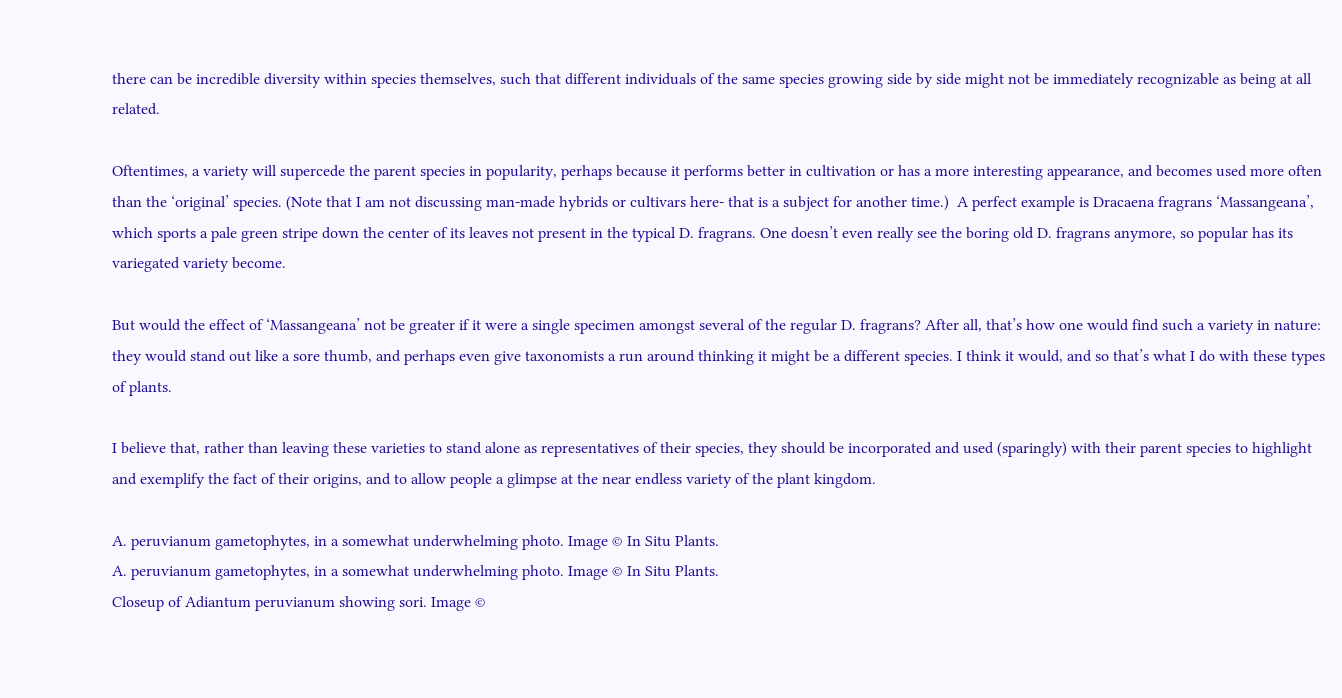there can be incredible diversity within species themselves, such that different individuals of the same species growing side by side might not be immediately recognizable as being at all related.

Oftentimes, a variety will supercede the parent species in popularity, perhaps because it performs better in cultivation or has a more interesting appearance, and becomes used more often than the ‘original’ species. (Note that I am not discussing man-made hybrids or cultivars here- that is a subject for another time.)  A perfect example is Dracaena fragrans ‘Massangeana’, which sports a pale green stripe down the center of its leaves not present in the typical D. fragrans. One doesn’t even really see the boring old D. fragrans anymore, so popular has its variegated variety become.

But would the effect of ‘Massangeana’ not be greater if it were a single specimen amongst several of the regular D. fragrans? After all, that’s how one would find such a variety in nature: they would stand out like a sore thumb, and perhaps even give taxonomists a run around thinking it might be a different species. I think it would, and so that’s what I do with these types of plants.

I believe that, rather than leaving these varieties to stand alone as representatives of their species, they should be incorporated and used (sparingly) with their parent species to highlight and exemplify the fact of their origins, and to allow people a glimpse at the near endless variety of the plant kingdom.

A. peruvianum gametophytes, in a somewhat underwhelming photo. Image © In Situ Plants.
A. peruvianum gametophytes, in a somewhat underwhelming photo. Image © In Situ Plants.
Closeup of Adiantum peruvianum showing sori. Image ©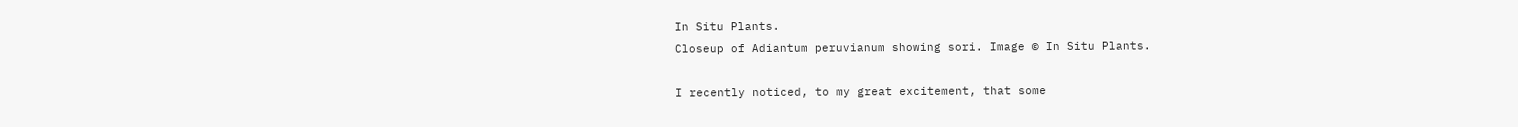In Situ Plants.
Closeup of Adiantum peruvianum showing sori. Image © In Situ Plants.

I recently noticed, to my great excitement, that some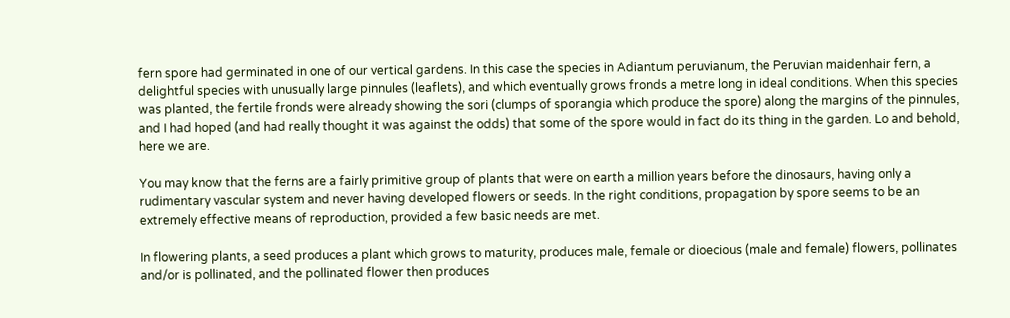fern spore had germinated in one of our vertical gardens. In this case the species in Adiantum peruvianum, the Peruvian maidenhair fern, a delightful species with unusually large pinnules (leaflets), and which eventually grows fronds a metre long in ideal conditions. When this species was planted, the fertile fronds were already showing the sori (clumps of sporangia which produce the spore) along the margins of the pinnules, and I had hoped (and had really thought it was against the odds) that some of the spore would in fact do its thing in the garden. Lo and behold, here we are.

You may know that the ferns are a fairly primitive group of plants that were on earth a million years before the dinosaurs, having only a rudimentary vascular system and never having developed flowers or seeds. In the right conditions, propagation by spore seems to be an extremely effective means of reproduction, provided a few basic needs are met.

In flowering plants, a seed produces a plant which grows to maturity, produces male, female or dioecious (male and female) flowers, pollinates and/or is pollinated, and the pollinated flower then produces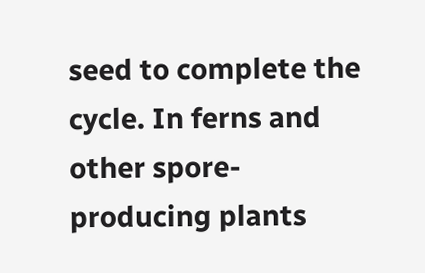seed to complete the cycle. In ferns and other spore-producing plants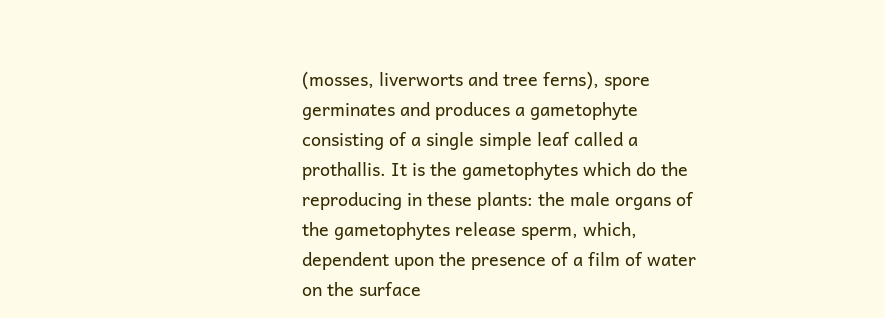(mosses, liverworts and tree ferns), spore germinates and produces a gametophyte consisting of a single simple leaf called a prothallis. It is the gametophytes which do the reproducing in these plants: the male organs of the gametophytes release sperm, which, dependent upon the presence of a film of water on the surface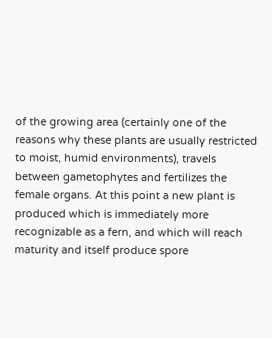of the growing area (certainly one of the reasons why these plants are usually restricted to moist, humid environments), travels between gametophytes and fertilizes the female organs. At this point a new plant is produced which is immediately more recognizable as a fern, and which will reach maturity and itself produce spore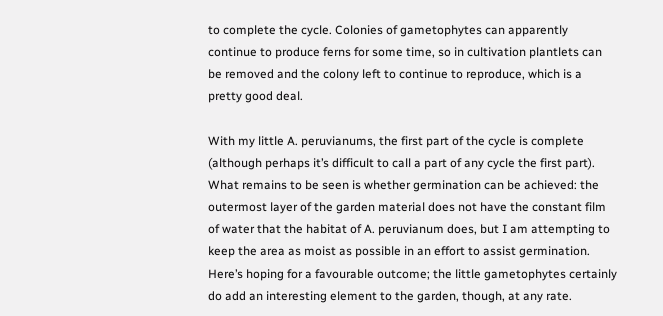to complete the cycle. Colonies of gametophytes can apparently continue to produce ferns for some time, so in cultivation plantlets can be removed and the colony left to continue to reproduce, which is a pretty good deal.

With my little A. peruvianums, the first part of the cycle is complete (although perhaps it’s difficult to call a part of any cycle the first part). What remains to be seen is whether germination can be achieved: the outermost layer of the garden material does not have the constant film of water that the habitat of A. peruvianum does, but I am attempting to keep the area as moist as possible in an effort to assist germination. Here’s hoping for a favourable outcome; the little gametophytes certainly do add an interesting element to the garden, though, at any rate.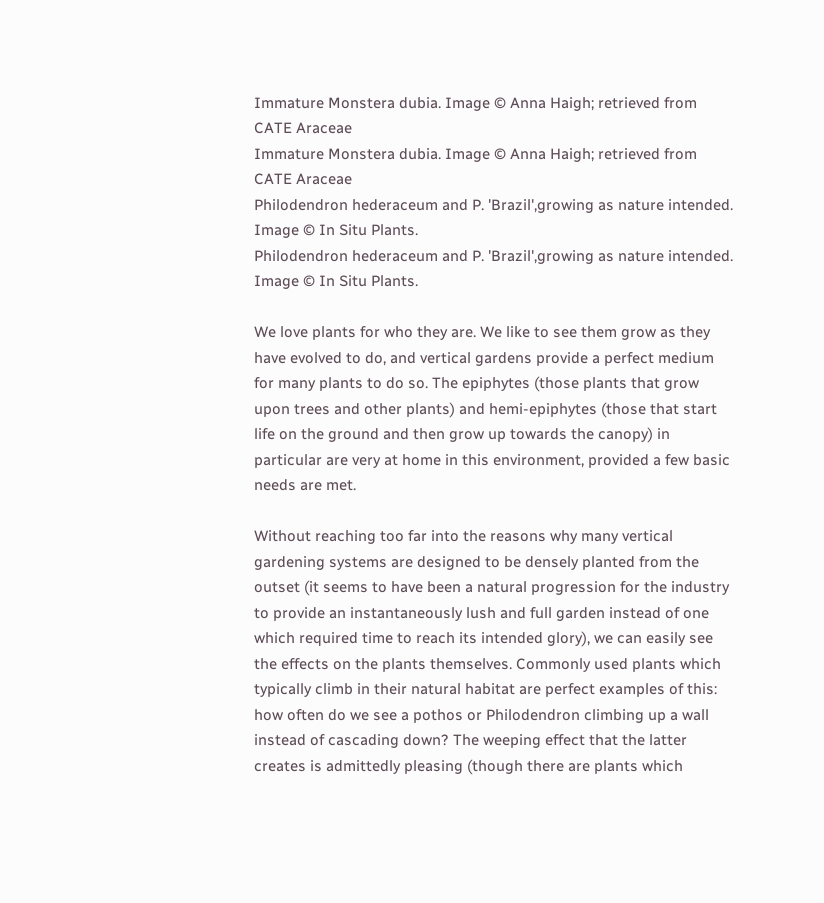Immature Monstera dubia. Image © Anna Haigh; retrieved from CATE Araceae
Immature Monstera dubia. Image © Anna Haigh; retrieved from CATE Araceae
Philodendron hederaceum and P. 'Brazil',growing as nature intended. Image © In Situ Plants.
Philodendron hederaceum and P. 'Brazil',growing as nature intended. Image © In Situ Plants.

We love plants for who they are. We like to see them grow as they have evolved to do, and vertical gardens provide a perfect medium for many plants to do so. The epiphytes (those plants that grow upon trees and other plants) and hemi-epiphytes (those that start life on the ground and then grow up towards the canopy) in particular are very at home in this environment, provided a few basic needs are met.

Without reaching too far into the reasons why many vertical gardening systems are designed to be densely planted from the outset (it seems to have been a natural progression for the industry to provide an instantaneously lush and full garden instead of one which required time to reach its intended glory), we can easily see the effects on the plants themselves. Commonly used plants which typically climb in their natural habitat are perfect examples of this: how often do we see a pothos or Philodendron climbing up a wall instead of cascading down? The weeping effect that the latter creates is admittedly pleasing (though there are plants which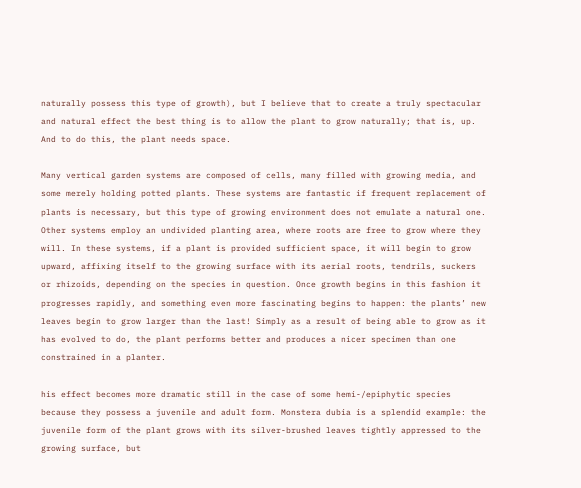naturally possess this type of growth), but I believe that to create a truly spectacular and natural effect the best thing is to allow the plant to grow naturally; that is, up. And to do this, the plant needs space.

Many vertical garden systems are composed of cells, many filled with growing media, and some merely holding potted plants. These systems are fantastic if frequent replacement of plants is necessary, but this type of growing environment does not emulate a natural one. Other systems employ an undivided planting area, where roots are free to grow where they will. In these systems, if a plant is provided sufficient space, it will begin to grow upward, affixing itself to the growing surface with its aerial roots, tendrils, suckers or rhizoids, depending on the species in question. Once growth begins in this fashion it progresses rapidly, and something even more fascinating begins to happen: the plants’ new leaves begin to grow larger than the last! Simply as a result of being able to grow as it has evolved to do, the plant performs better and produces a nicer specimen than one constrained in a planter.

his effect becomes more dramatic still in the case of some hemi-/epiphytic species because they possess a juvenile and adult form. Monstera dubia is a splendid example: the juvenile form of the plant grows with its silver-brushed leaves tightly appressed to the growing surface, but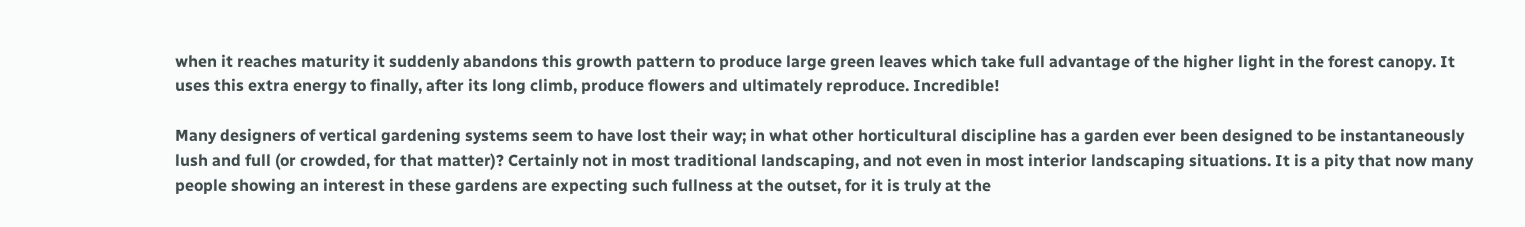when it reaches maturity it suddenly abandons this growth pattern to produce large green leaves which take full advantage of the higher light in the forest canopy. It uses this extra energy to finally, after its long climb, produce flowers and ultimately reproduce. Incredible!

Many designers of vertical gardening systems seem to have lost their way; in what other horticultural discipline has a garden ever been designed to be instantaneously lush and full (or crowded, for that matter)? Certainly not in most traditional landscaping, and not even in most interior landscaping situations. It is a pity that now many people showing an interest in these gardens are expecting such fullness at the outset, for it is truly at the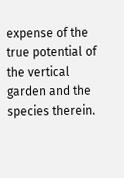expense of the true potential of the vertical garden and the species therein.